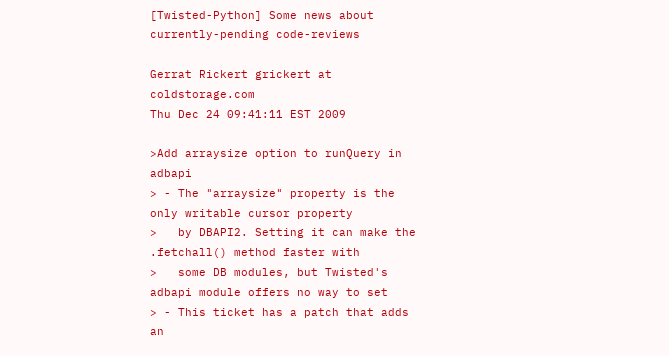[Twisted-Python] Some news about currently-pending code-reviews

Gerrat Rickert grickert at coldstorage.com
Thu Dec 24 09:41:11 EST 2009

>Add arraysize option to runQuery in adbapi
> - The "arraysize" property is the only writable cursor property
>   by DBAPI2. Setting it can make the .fetchall() method faster with
>   some DB modules, but Twisted's adbapi module offers no way to set
> - This ticket has a patch that adds an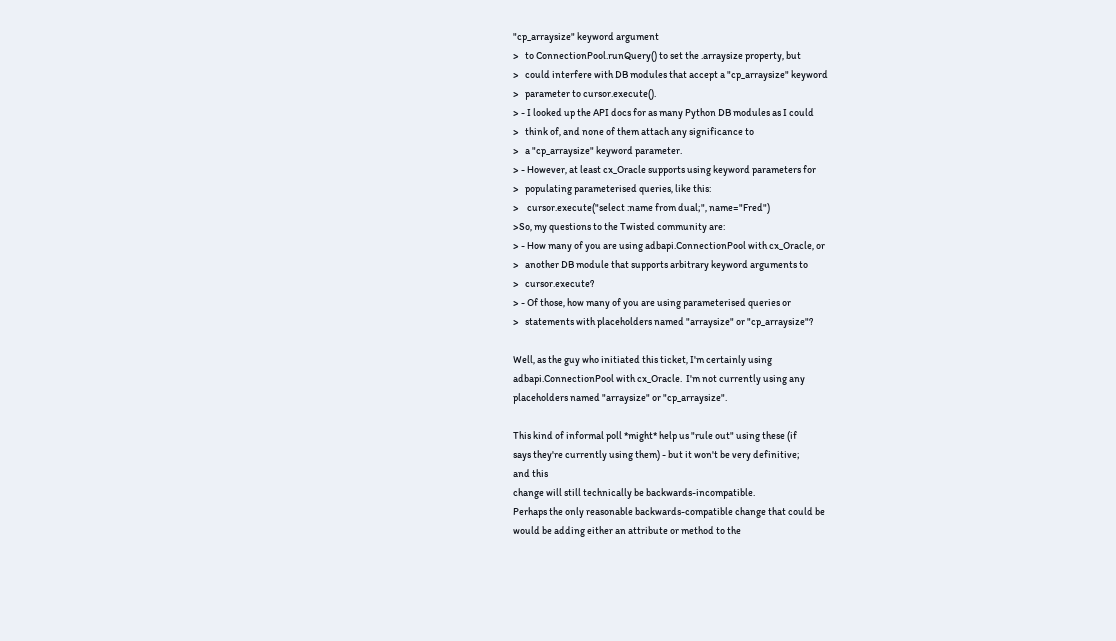"cp_arraysize" keyword argument
>   to ConnectionPool.runQuery() to set the .arraysize property, but
>   could interfere with DB modules that accept a "cp_arraysize" keyword
>   parameter to cursor.execute().
> - I looked up the API docs for as many Python DB modules as I could
>   think of, and none of them attach any significance to
>   a "cp_arraysize" keyword parameter.
> - However, at least cx_Oracle supports using keyword parameters for
>   populating parameterised queries, like this:
>    cursor.execute("select :name from dual;", name="Fred")
>So, my questions to the Twisted community are:
> - How many of you are using adbapi.ConnectionPool with cx_Oracle, or
>   another DB module that supports arbitrary keyword arguments to
>   cursor.execute?
> - Of those, how many of you are using parameterised queries or
>   statements with placeholders named "arraysize" or "cp_arraysize"?

Well, as the guy who initiated this ticket, I'm certainly using
adbapi.ConnectionPool with cx_Oracle.  I'm not currently using any
placeholders named "arraysize" or "cp_arraysize".

This kind of informal poll *might* help us "rule out" using these (if
says they're currently using them) - but it won't be very definitive;
and this
change will still technically be backwards-incompatible.
Perhaps the only reasonable backwards-compatible change that could be
would be adding either an attribute or method to the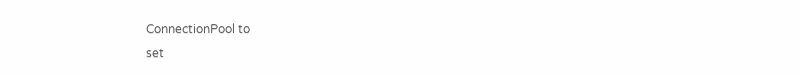ConnectionPool to
set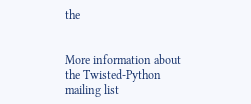the


More information about the Twisted-Python mailing list